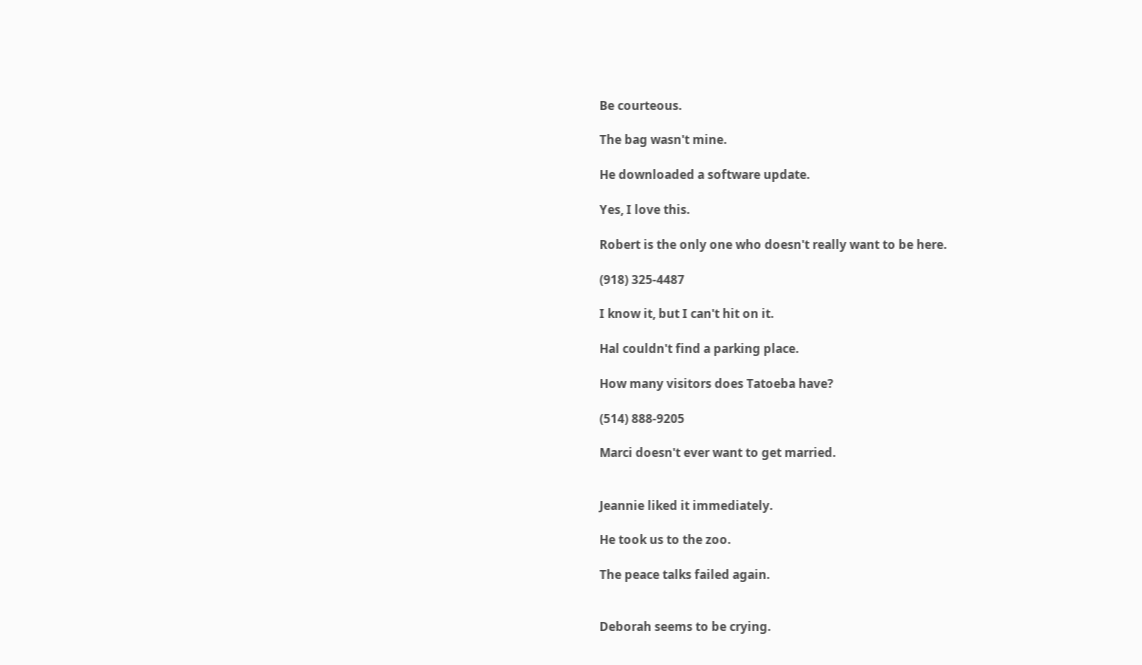Be courteous.

The bag wasn't mine.

He downloaded a software update.

Yes, I love this.

Robert is the only one who doesn't really want to be here.

(918) 325-4487

I know it, but I can't hit on it.

Hal couldn't find a parking place.

How many visitors does Tatoeba have?

(514) 888-9205

Marci doesn't ever want to get married.


Jeannie liked it immediately.

He took us to the zoo.

The peace talks failed again.


Deborah seems to be crying.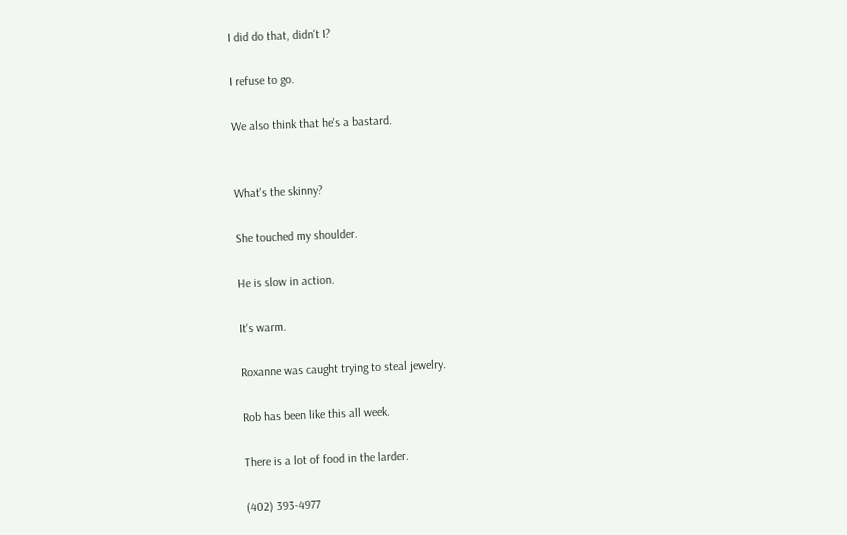I did do that, didn't I?

I refuse to go.

We also think that he's a bastard.


What's the skinny?

She touched my shoulder.

He is slow in action.

It's warm.

Roxanne was caught trying to steal jewelry.

Rob has been like this all week.

There is a lot of food in the larder.

(402) 393-4977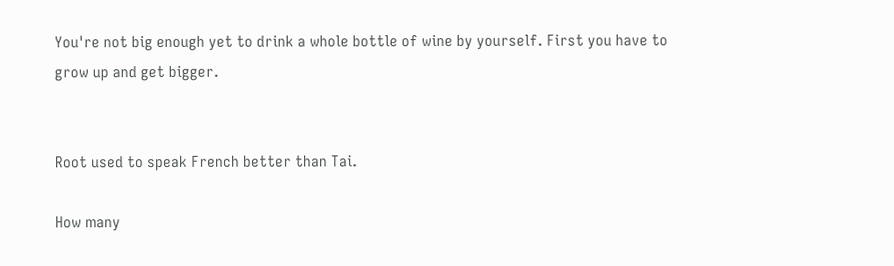You're not big enough yet to drink a whole bottle of wine by yourself. First you have to grow up and get bigger.


Root used to speak French better than Tai.

How many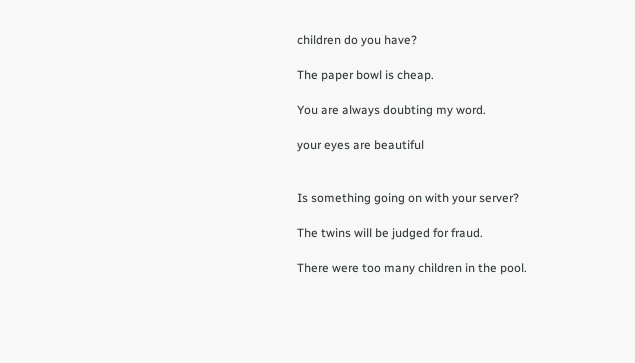children do you have?

The paper bowl is cheap.

You are always doubting my word.

your eyes are beautiful


Is something going on with your server?

The twins will be judged for fraud.

There were too many children in the pool.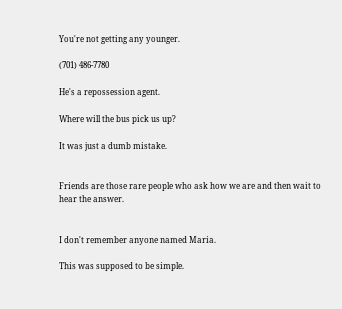You're not getting any younger.

(701) 486-7780

He's a repossession agent.

Where will the bus pick us up?

It was just a dumb mistake.


Friends are those rare people who ask how we are and then wait to hear the answer.


I don't remember anyone named Maria.

This was supposed to be simple.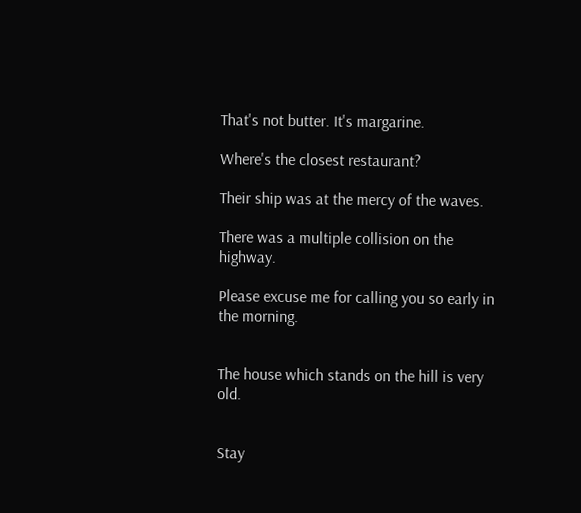That's not butter. It's margarine.

Where's the closest restaurant?

Their ship was at the mercy of the waves.

There was a multiple collision on the highway.

Please excuse me for calling you so early in the morning.


The house which stands on the hill is very old.


Stay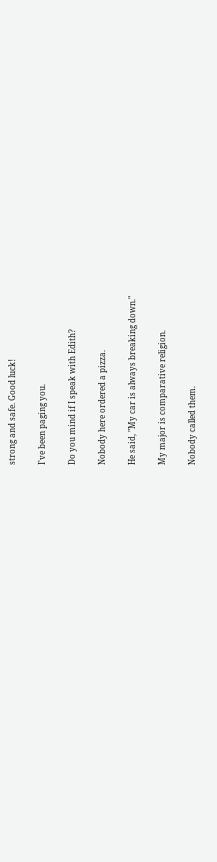strong and safe. Good luck!

I've been paging you.

Do you mind if I speak with Edith?

Nobody here ordered a pizza.

He said, "My car is always breaking down."

My major is comparative religion.

Nobody called them.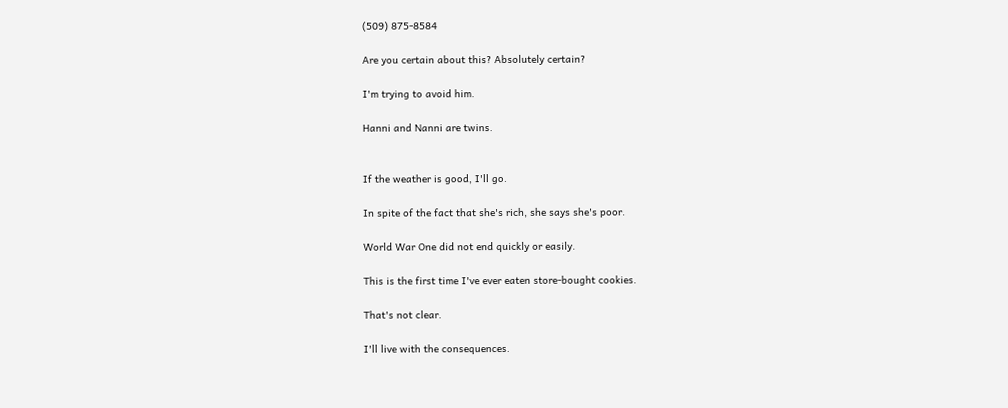(509) 875-8584

Are you certain about this? Absolutely certain?

I'm trying to avoid him.

Hanni and Nanni are twins.


If the weather is good, I'll go.

In spite of the fact that she's rich, she says she's poor.

World War One did not end quickly or easily.

This is the first time I've ever eaten store-bought cookies.

That's not clear.

I'll live with the consequences.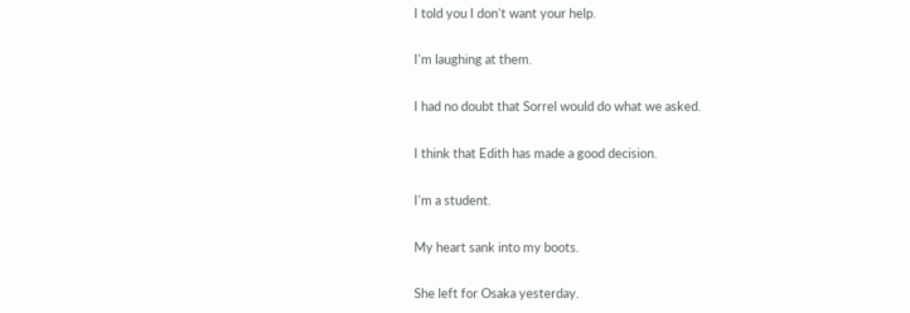I told you I don't want your help.

I'm laughing at them.

I had no doubt that Sorrel would do what we asked.

I think that Edith has made a good decision.

I'm a student.

My heart sank into my boots.

She left for Osaka yesterday.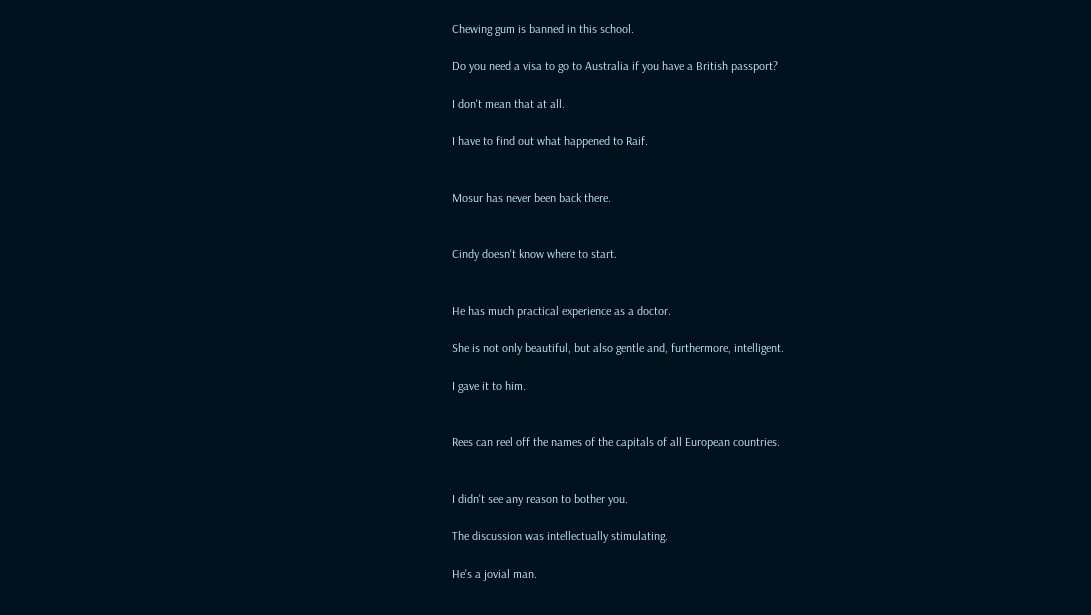Chewing gum is banned in this school.

Do you need a visa to go to Australia if you have a British passport?

I don't mean that at all.

I have to find out what happened to Raif.


Mosur has never been back there.


Cindy doesn't know where to start.


He has much practical experience as a doctor.

She is not only beautiful, but also gentle and, furthermore, intelligent.

I gave it to him.


Rees can reel off the names of the capitals of all European countries.


I didn't see any reason to bother you.

The discussion was intellectually stimulating.

He's a jovial man.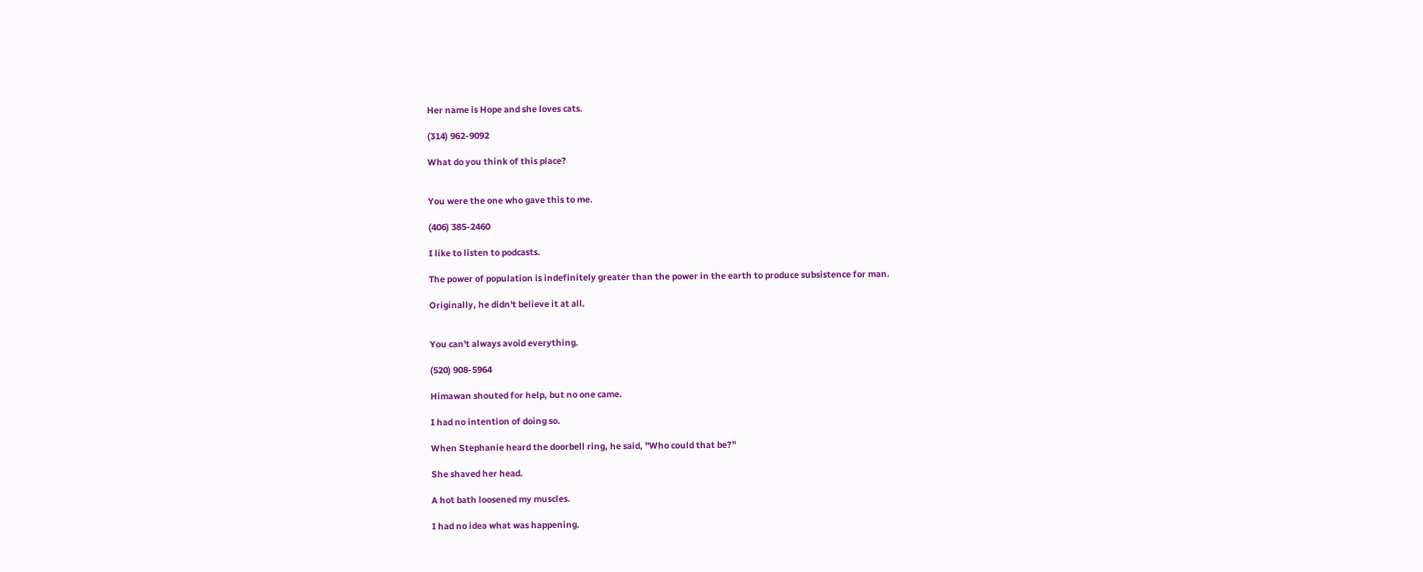Her name is Hope and she loves cats.

(314) 962-9092

What do you think of this place?


You were the one who gave this to me.

(406) 385-2460

I like to listen to podcasts.

The power of population is indefinitely greater than the power in the earth to produce subsistence for man.

Originally, he didn't believe it at all.


You can't always avoid everything.

(520) 908-5964

Himawan shouted for help, but no one came.

I had no intention of doing so.

When Stephanie heard the doorbell ring, he said, "Who could that be?"

She shaved her head.

A hot bath loosened my muscles.

I had no idea what was happening.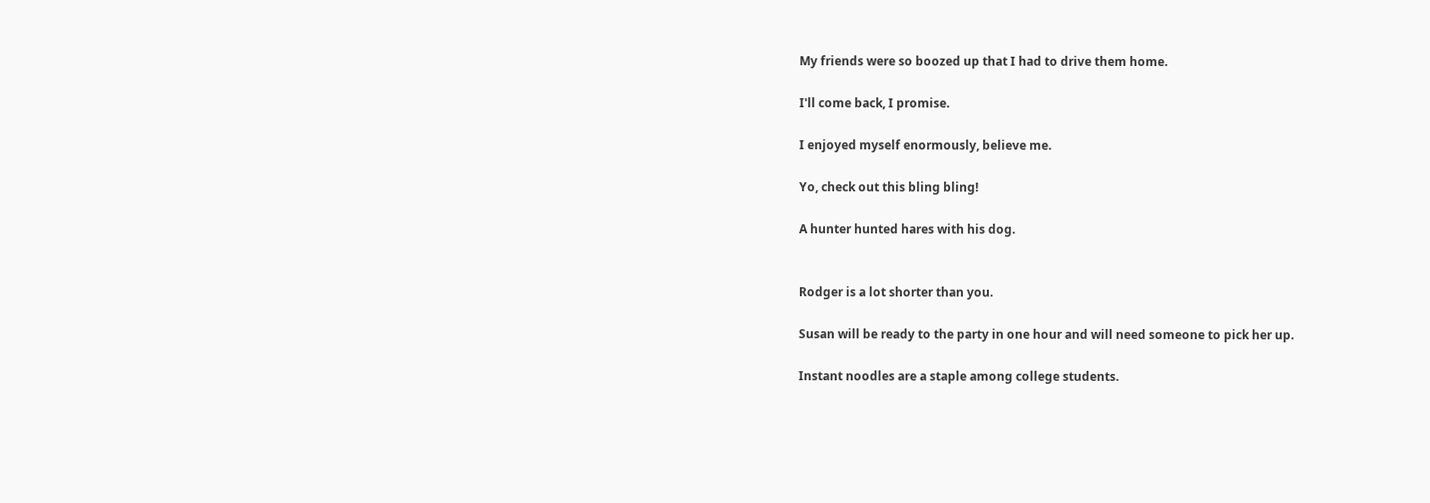My friends were so boozed up that I had to drive them home.

I'll come back, I promise.

I enjoyed myself enormously, believe me.

Yo, check out this bling bling!

A hunter hunted hares with his dog.


Rodger is a lot shorter than you.

Susan will be ready to the party in one hour and will need someone to pick her up.

Instant noodles are a staple among college students.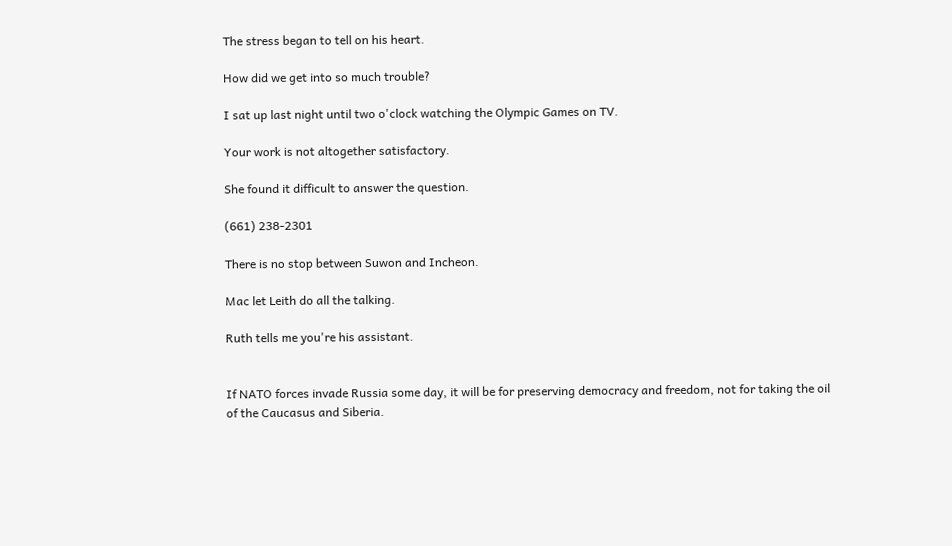The stress began to tell on his heart.

How did we get into so much trouble?

I sat up last night until two o'clock watching the Olympic Games on TV.

Your work is not altogether satisfactory.

She found it difficult to answer the question.

(661) 238-2301

There is no stop between Suwon and Incheon.

Mac let Leith do all the talking.

Ruth tells me you're his assistant.


If NATO forces invade Russia some day, it will be for preserving democracy and freedom, not for taking the oil of the Caucasus and Siberia.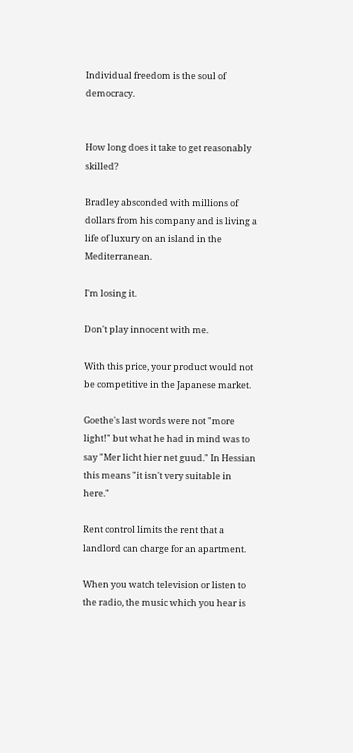Individual freedom is the soul of democracy.


How long does it take to get reasonably skilled?

Bradley absconded with millions of dollars from his company and is living a life of luxury on an island in the Mediterranean.

I'm losing it.

Don't play innocent with me.

With this price, your product would not be competitive in the Japanese market.

Goethe's last words were not "more light!" but what he had in mind was to say "Mer licht hier net guud." In Hessian this means "it isn't very suitable in here."

Rent control limits the rent that a landlord can charge for an apartment.

When you watch television or listen to the radio, the music which you hear is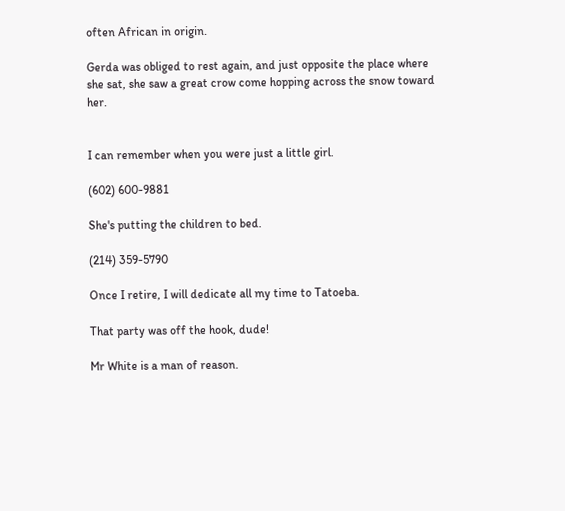often African in origin.

Gerda was obliged to rest again, and just opposite the place where she sat, she saw a great crow come hopping across the snow toward her.


I can remember when you were just a little girl.

(602) 600-9881

She's putting the children to bed.

(214) 359-5790

Once I retire, I will dedicate all my time to Tatoeba.

That party was off the hook, dude!

Mr White is a man of reason.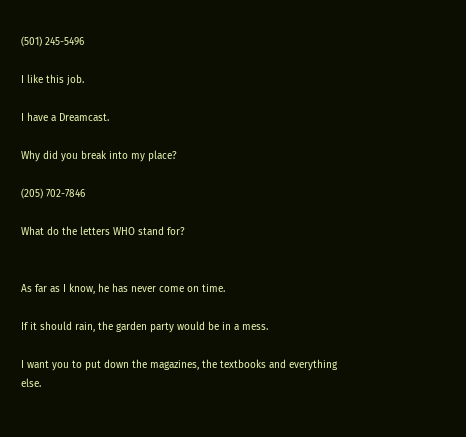(501) 245-5496

I like this job.

I have a Dreamcast.

Why did you break into my place?

(205) 702-7846

What do the letters WHO stand for?


As far as I know, he has never come on time.

If it should rain, the garden party would be in a mess.

I want you to put down the magazines, the textbooks and everything else.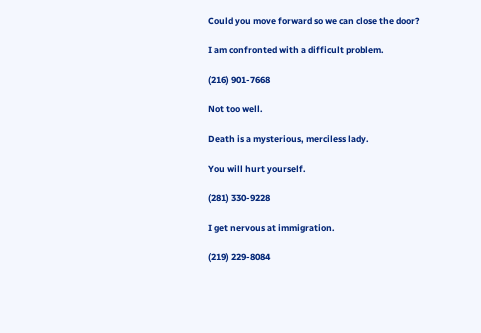Could you move forward so we can close the door?

I am confronted with a difficult problem.

(216) 901-7668

Not too well.

Death is a mysterious, merciless lady.

You will hurt yourself.

(281) 330-9228

I get nervous at immigration.

(219) 229-8084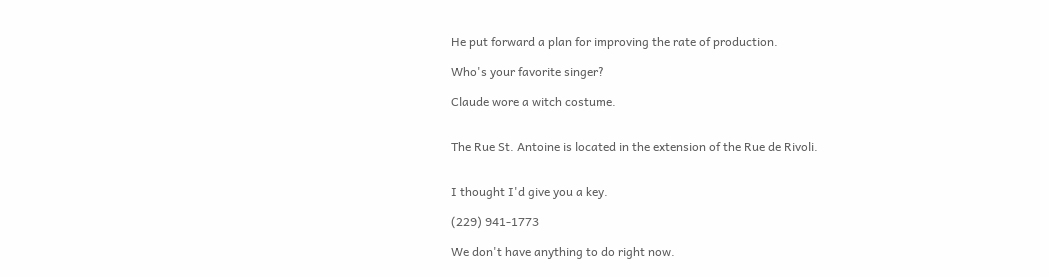He put forward a plan for improving the rate of production.

Who's your favorite singer?

Claude wore a witch costume.


The Rue St. Antoine is located in the extension of the Rue de Rivoli.


I thought I'd give you a key.

(229) 941-1773

We don't have anything to do right now.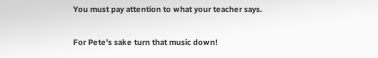You must pay attention to what your teacher says.

For Pete's sake turn that music down!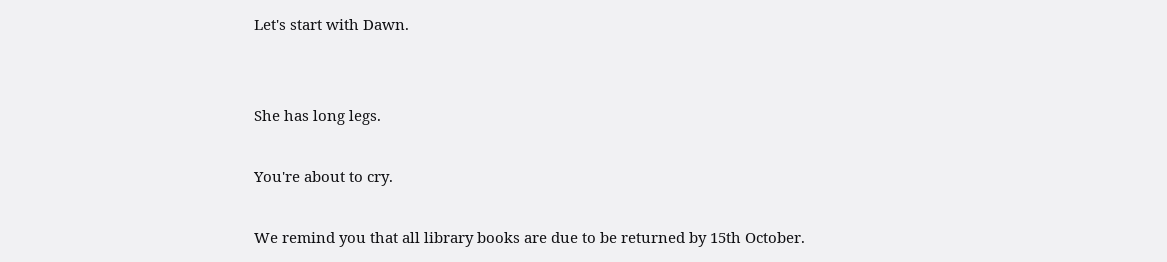Let's start with Dawn.


She has long legs.

You're about to cry.

We remind you that all library books are due to be returned by 15th October.